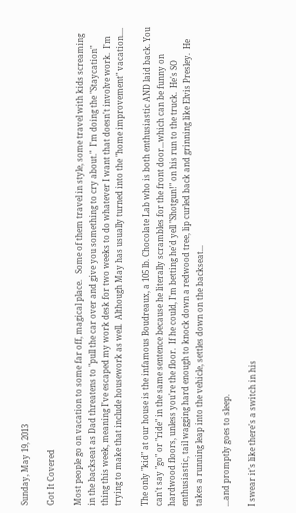Sunday, May 19, 2013

Got It Covered

Most people go on vacation to some far off, magical place.   Some of them travel in style, some travel with kids screaming in the backseat as Dad threatens to "pull the car over and give you something to cry about."  I'm doing the "Staycation" thing this week, meaning I've escaped my work desk for two weeks to do whatever I want that doesn't involve work.  I'm trying to make that include housework as well.  Although May has usually turned into the "home improvement" vacation....

The only "kid" at our house is the infamous Boudreaux, a 105 lb. Chocolate Lab who is both enthusiastic AND laid back. You can't say "go" or "ride" in the same sentence because he literally scrambles for the front door...which can be funny on hardwood floors, unless you're the floor.  If he could, I'm betting he'd yell "Shotgun!" on his run to the truck.  He's SO enthusiastic, tail wagging hard enough to knock down a redwood tree, lip curled back and grinning like Elvis Presley.  He takes a running leap into the vehicle, settles down on the backseat...

...and promptly goes to sleep.

I swear it's like there's a switch in his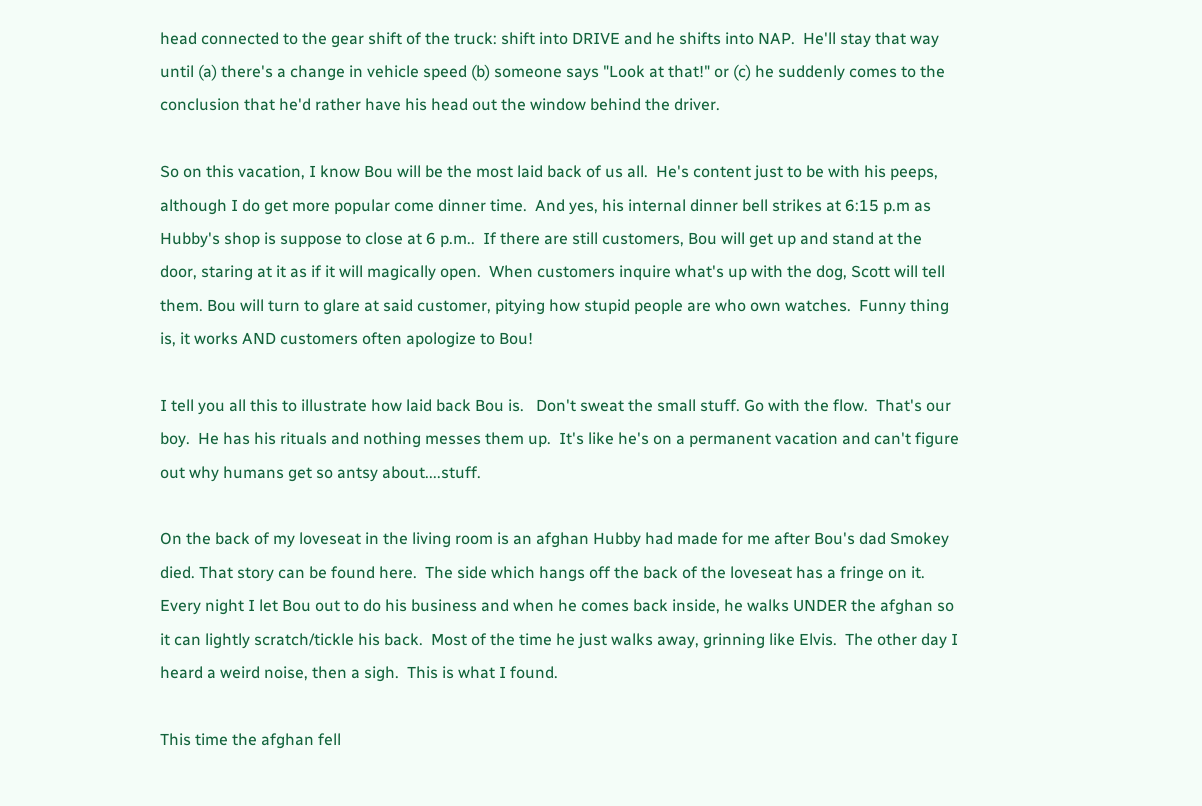head connected to the gear shift of the truck: shift into DRIVE and he shifts into NAP.  He'll stay that way until (a) there's a change in vehicle speed (b) someone says "Look at that!" or (c) he suddenly comes to the conclusion that he'd rather have his head out the window behind the driver.

So on this vacation, I know Bou will be the most laid back of us all.  He's content just to be with his peeps, although I do get more popular come dinner time.  And yes, his internal dinner bell strikes at 6:15 p.m as Hubby's shop is suppose to close at 6 p.m..  If there are still customers, Bou will get up and stand at the door, staring at it as if it will magically open.  When customers inquire what's up with the dog, Scott will tell them. Bou will turn to glare at said customer, pitying how stupid people are who own watches.  Funny thing is, it works AND customers often apologize to Bou!

I tell you all this to illustrate how laid back Bou is.   Don't sweat the small stuff. Go with the flow.  That's our boy.  He has his rituals and nothing messes them up.  It's like he's on a permanent vacation and can't figure out why humans get so antsy about....stuff.

On the back of my loveseat in the living room is an afghan Hubby had made for me after Bou's dad Smokey died. That story can be found here.  The side which hangs off the back of the loveseat has a fringe on it.  Every night I let Bou out to do his business and when he comes back inside, he walks UNDER the afghan so it can lightly scratch/tickle his back.  Most of the time he just walks away, grinning like Elvis.  The other day I heard a weird noise, then a sigh.  This is what I found.

This time the afghan fell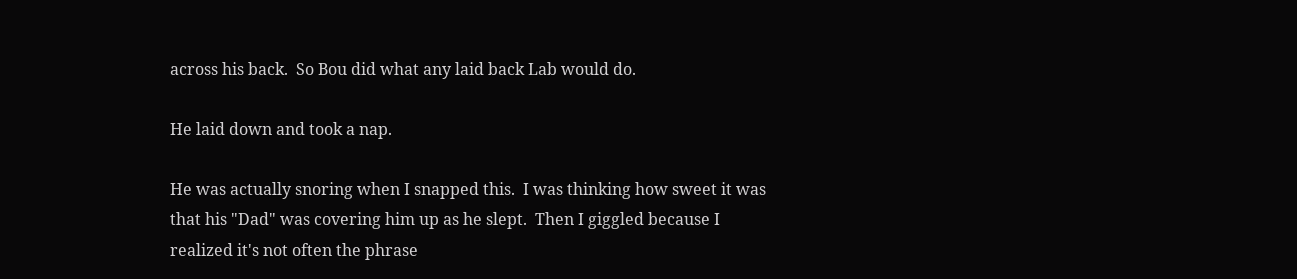across his back.  So Bou did what any laid back Lab would do.

He laid down and took a nap.

He was actually snoring when I snapped this.  I was thinking how sweet it was that his "Dad" was covering him up as he slept.  Then I giggled because I realized it's not often the phrase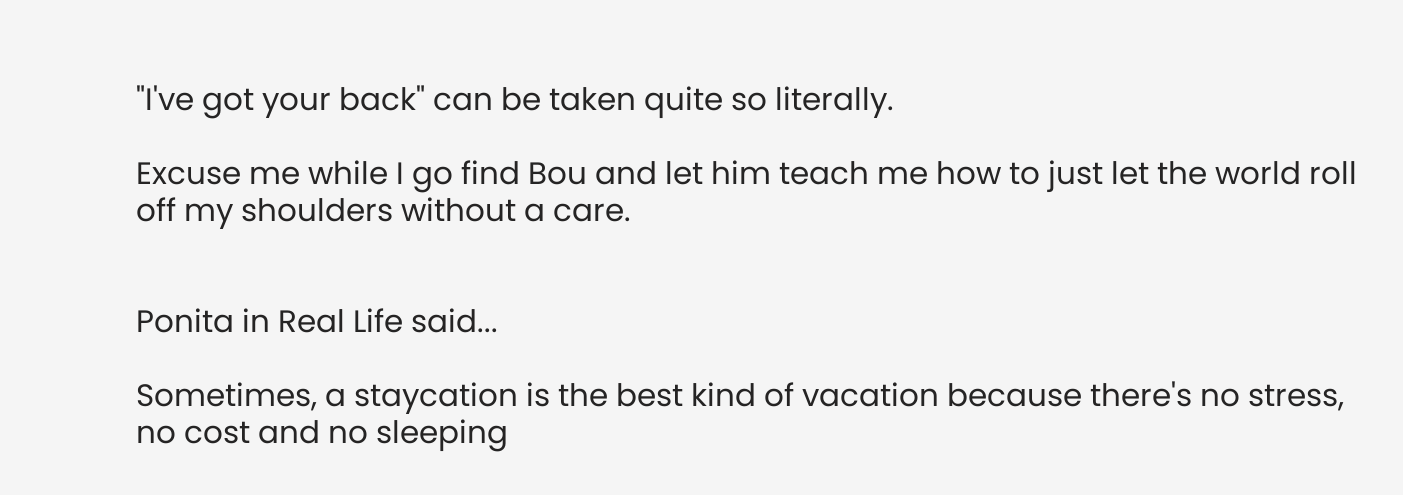"I've got your back" can be taken quite so literally.

Excuse me while I go find Bou and let him teach me how to just let the world roll off my shoulders without a care.


Ponita in Real Life said...

Sometimes, a staycation is the best kind of vacation because there's no stress, no cost and no sleeping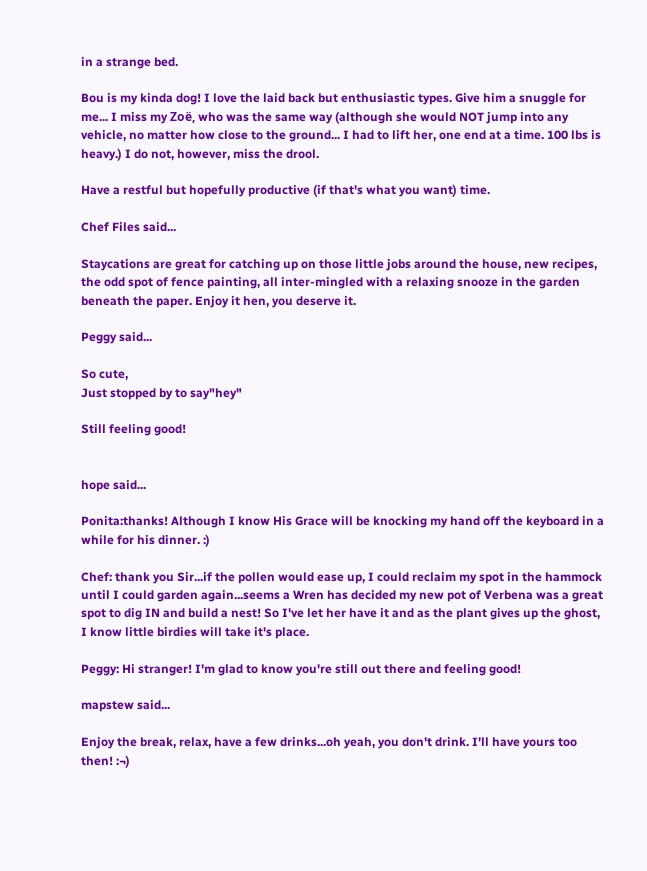in a strange bed.

Bou is my kinda dog! I love the laid back but enthusiastic types. Give him a snuggle for me... I miss my Zoë, who was the same way (although she would NOT jump into any vehicle, no matter how close to the ground... I had to lift her, one end at a time. 100 lbs is heavy.) I do not, however, miss the drool.

Have a restful but hopefully productive (if that's what you want) time.

Chef Files said...

Staycations are great for catching up on those little jobs around the house, new recipes, the odd spot of fence painting, all inter-mingled with a relaxing snooze in the garden beneath the paper. Enjoy it hen, you deserve it.

Peggy said...

So cute,
Just stopped by to say"hey"

Still feeling good!


hope said...

Ponita:thanks! Although I know His Grace will be knocking my hand off the keyboard in a while for his dinner. :)

Chef: thank you Sir...if the pollen would ease up, I could reclaim my spot in the hammock until I could garden again...seems a Wren has decided my new pot of Verbena was a great spot to dig IN and build a nest! So I've let her have it and as the plant gives up the ghost, I know little birdies will take it's place.

Peggy: Hi stranger! I'm glad to know you're still out there and feeling good!

mapstew said...

Enjoy the break, relax, have a few drinks...oh yeah, you don't drink. I'll have yours too then! :¬)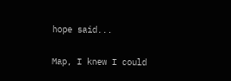hope said...

Map, I knew I could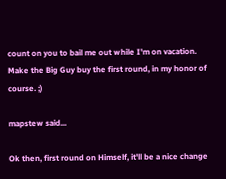count on you to bail me out while I'm on vacation. Make the Big Guy buy the first round, in my honor of course. ;)

mapstew said...

Ok then, first round on Himself, it'll be a nice change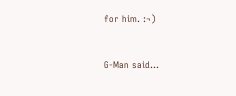for him. :¬)


G-Man said...